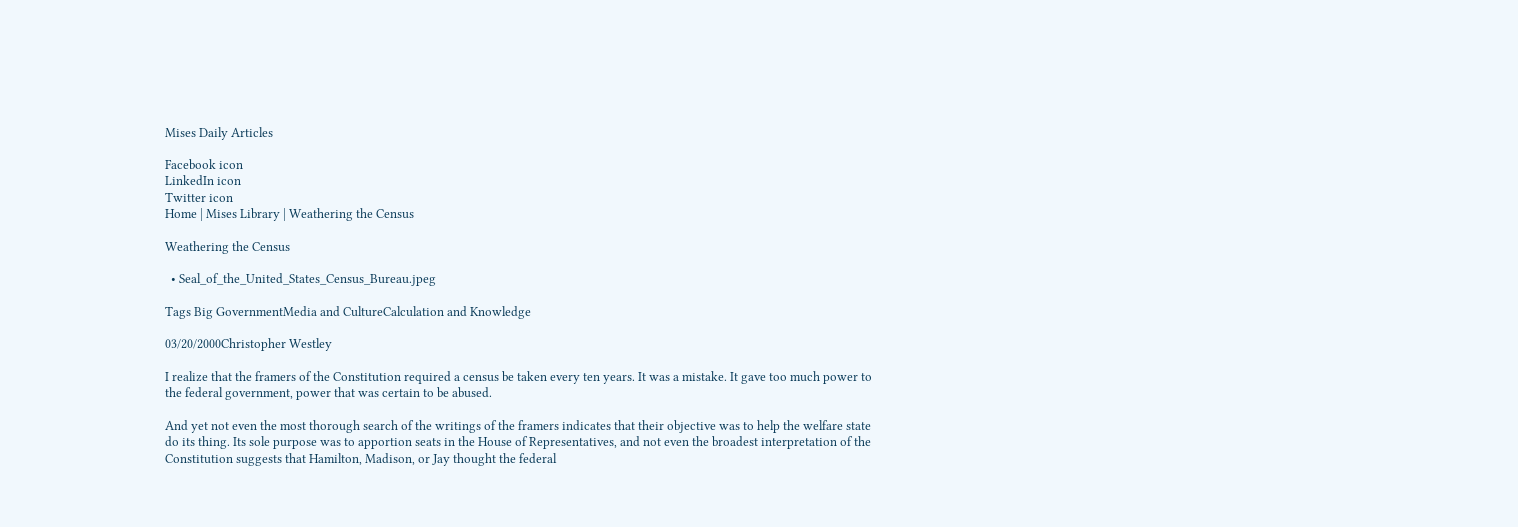Mises Daily Articles

Facebook icon
LinkedIn icon
Twitter icon
Home | Mises Library | Weathering the Census

Weathering the Census

  • Seal_of_the_United_States_Census_Bureau.jpeg

Tags Big GovernmentMedia and CultureCalculation and Knowledge

03/20/2000Christopher Westley

I realize that the framers of the Constitution required a census be taken every ten years. It was a mistake. It gave too much power to the federal government, power that was certain to be abused.

And yet not even the most thorough search of the writings of the framers indicates that their objective was to help the welfare state do its thing. Its sole purpose was to apportion seats in the House of Representatives, and not even the broadest interpretation of the Constitution suggests that Hamilton, Madison, or Jay thought the federal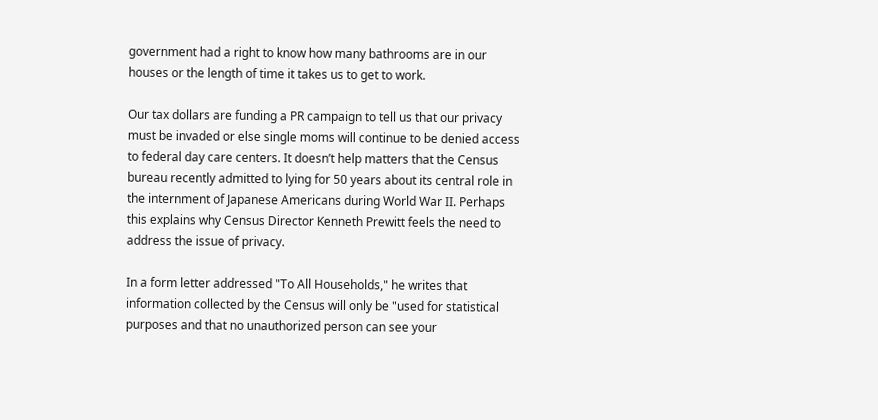government had a right to know how many bathrooms are in our houses or the length of time it takes us to get to work.

Our tax dollars are funding a PR campaign to tell us that our privacy must be invaded or else single moms will continue to be denied access to federal day care centers. It doesn’t help matters that the Census bureau recently admitted to lying for 50 years about its central role in the internment of Japanese Americans during World War II. Perhaps this explains why Census Director Kenneth Prewitt feels the need to address the issue of privacy.

In a form letter addressed "To All Households," he writes that information collected by the Census will only be "used for statistical purposes and that no unauthorized person can see your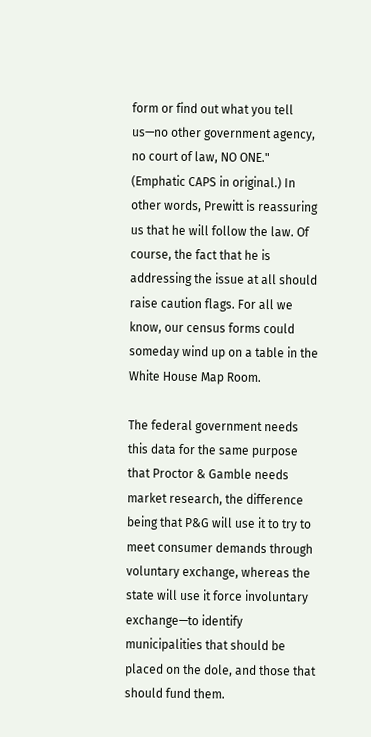form or find out what you tell us—no other government agency, no court of law, NO ONE." (Emphatic CAPS in original.) In other words, Prewitt is reassuring us that he will follow the law. Of course, the fact that he is addressing the issue at all should raise caution flags. For all we know, our census forms could someday wind up on a table in the White House Map Room.

The federal government needs this data for the same purpose that Proctor & Gamble needs market research, the difference being that P&G will use it to try to meet consumer demands through voluntary exchange, whereas the state will use it force involuntary exchange—to identify municipalities that should be placed on the dole, and those that should fund them.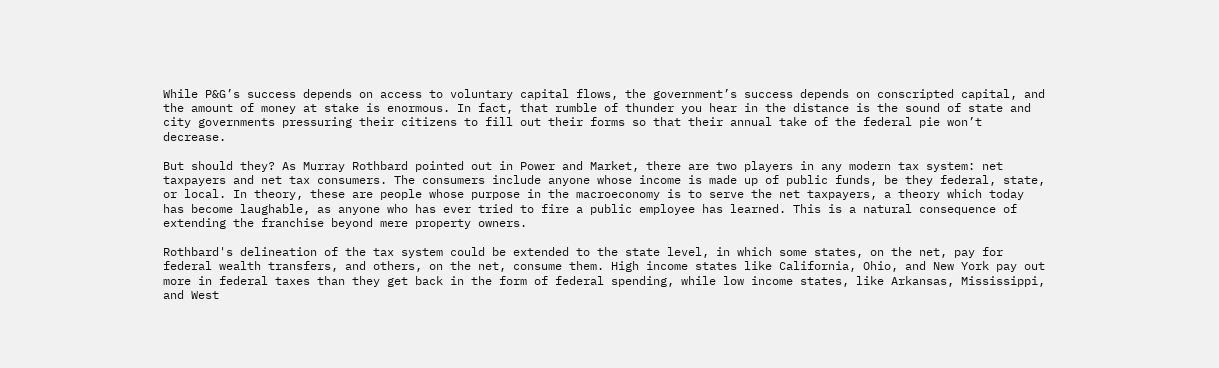While P&G’s success depends on access to voluntary capital flows, the government’s success depends on conscripted capital, and the amount of money at stake is enormous. In fact, that rumble of thunder you hear in the distance is the sound of state and city governments pressuring their citizens to fill out their forms so that their annual take of the federal pie won’t decrease.

But should they? As Murray Rothbard pointed out in Power and Market, there are two players in any modern tax system: net taxpayers and net tax consumers. The consumers include anyone whose income is made up of public funds, be they federal, state, or local. In theory, these are people whose purpose in the macroeconomy is to serve the net taxpayers, a theory which today has become laughable, as anyone who has ever tried to fire a public employee has learned. This is a natural consequence of extending the franchise beyond mere property owners.

Rothbard's delineation of the tax system could be extended to the state level, in which some states, on the net, pay for federal wealth transfers, and others, on the net, consume them. High income states like California, Ohio, and New York pay out more in federal taxes than they get back in the form of federal spending, while low income states, like Arkansas, Mississippi, and West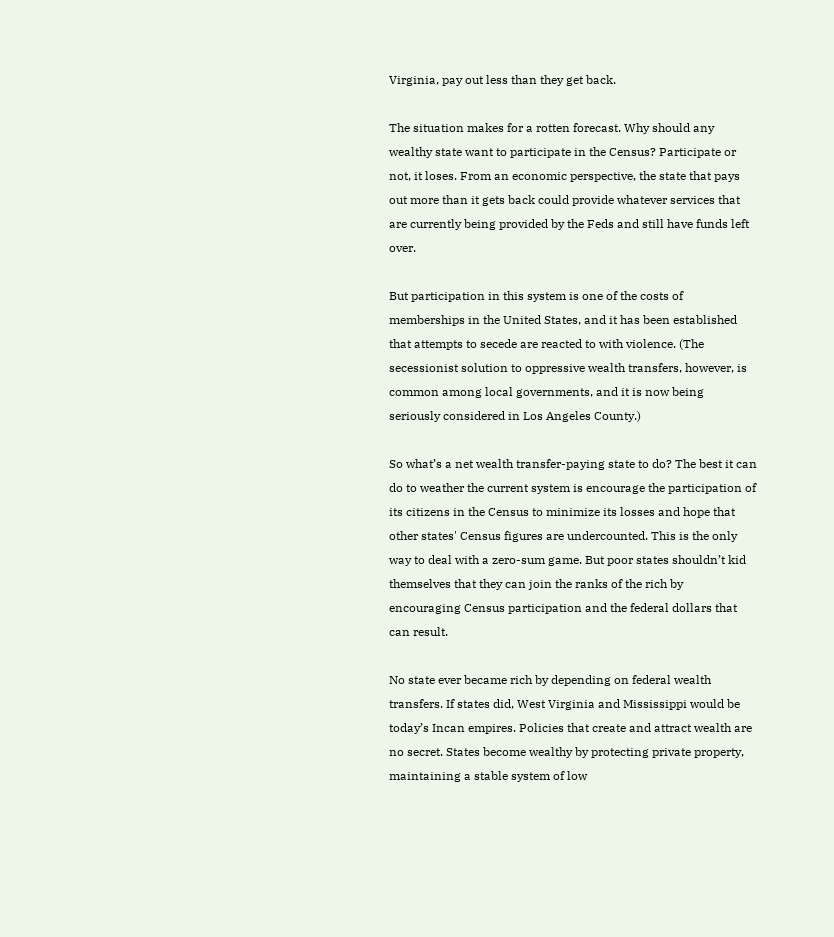Virginia, pay out less than they get back.

The situation makes for a rotten forecast. Why should any wealthy state want to participate in the Census? Participate or not, it loses. From an economic perspective, the state that pays out more than it gets back could provide whatever services that are currently being provided by the Feds and still have funds left over.

But participation in this system is one of the costs of memberships in the United States, and it has been established that attempts to secede are reacted to with violence. (The secessionist solution to oppressive wealth transfers, however, is common among local governments, and it is now being seriously considered in Los Angeles County.)

So what’s a net wealth transfer-paying state to do? The best it can do to weather the current system is encourage the participation of its citizens in the Census to minimize its losses and hope that other states' Census figures are undercounted. This is the only way to deal with a zero-sum game. But poor states shouldn’t kid themselves that they can join the ranks of the rich by encouraging Census participation and the federal dollars that can result.

No state ever became rich by depending on federal wealth transfers. If states did, West Virginia and Mississippi would be today’s Incan empires. Policies that create and attract wealth are no secret. States become wealthy by protecting private property, maintaining a stable system of low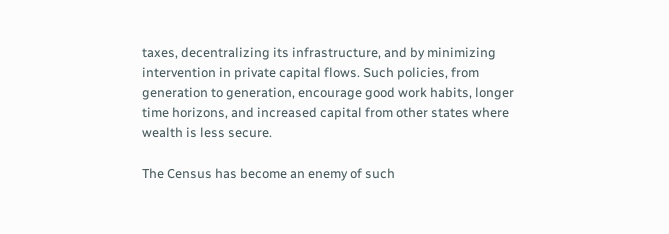taxes, decentralizing its infrastructure, and by minimizing intervention in private capital flows. Such policies, from generation to generation, encourage good work habits, longer time horizons, and increased capital from other states where wealth is less secure.

The Census has become an enemy of such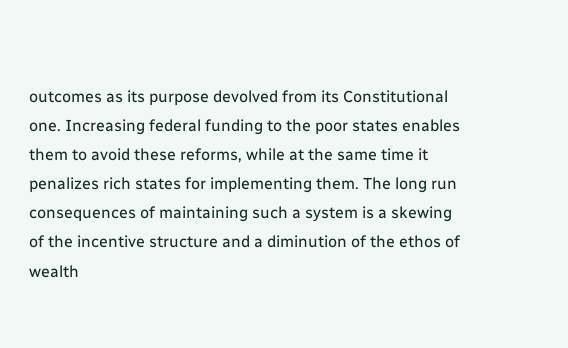outcomes as its purpose devolved from its Constitutional one. Increasing federal funding to the poor states enables them to avoid these reforms, while at the same time it penalizes rich states for implementing them. The long run consequences of maintaining such a system is a skewing of the incentive structure and a diminution of the ethos of wealth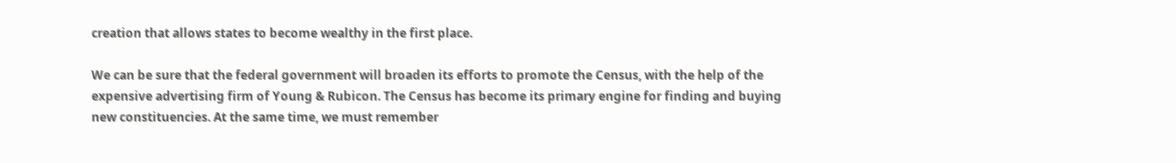creation that allows states to become wealthy in the first place.

We can be sure that the federal government will broaden its efforts to promote the Census, with the help of the expensive advertising firm of Young & Rubicon. The Census has become its primary engine for finding and buying new constituencies. At the same time, we must remember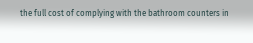the full cost of complying with the bathroom counters in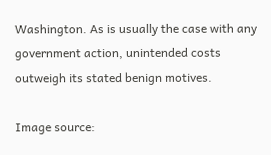Washington. As is usually the case with any government action, unintended costs outweigh its stated benign motives.

Image source: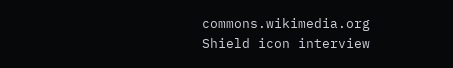commons.wikimedia.org
Shield icon interview